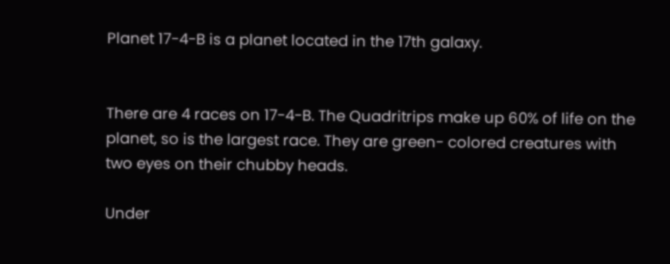Planet 17-4-B is a planet located in the 17th galaxy.


There are 4 races on 17-4-B. The Quadritrips make up 60% of life on the planet, so is the largest race. They are green- colored creatures with two eyes on their chubby heads.

Under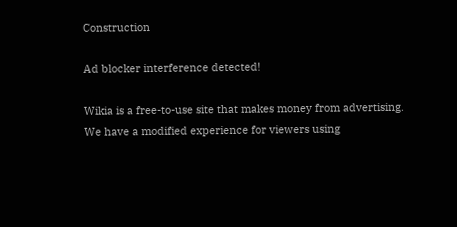Construction

Ad blocker interference detected!

Wikia is a free-to-use site that makes money from advertising. We have a modified experience for viewers using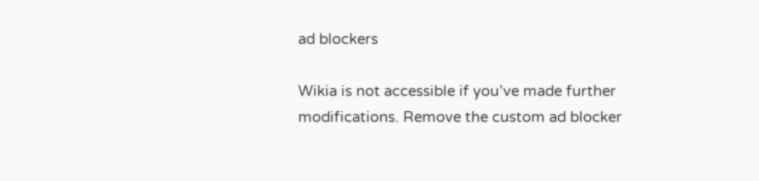ad blockers

Wikia is not accessible if you’ve made further modifications. Remove the custom ad blocker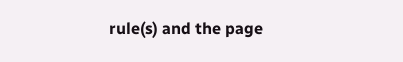rule(s) and the page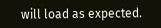will load as expected.